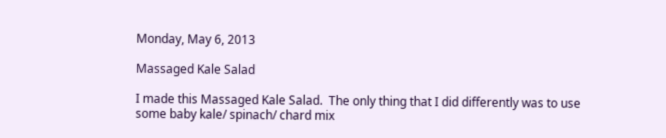Monday, May 6, 2013

Massaged Kale Salad

I made this Massaged Kale Salad.  The only thing that I did differently was to use some baby kale/ spinach/ chard mix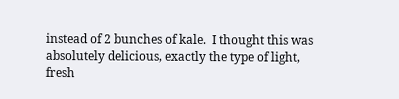instead of 2 bunches of kale.  I thought this was absolutely delicious, exactly the type of light, fresh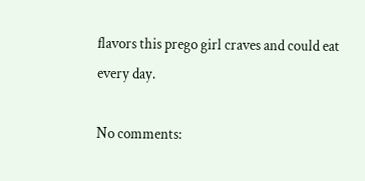flavors this prego girl craves and could eat every day.

No comments: